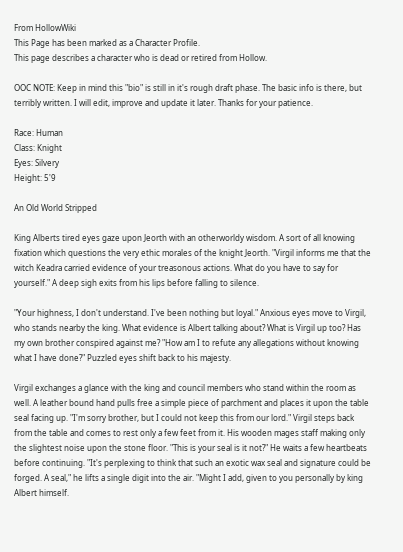From HollowWiki
This Page has been marked as a Character Profile.
This page describes a character who is dead or retired from Hollow.

OOC NOTE: Keep in mind this "bio" is still in it's rough draft phase. The basic info is there, but terribly written. I will edit, improve and update it later. Thanks for your patience.

Race: Human
Class: Knight
Eyes: Silvery
Height: 5'9

An Old World Stripped

King Alberts tired eyes gaze upon Jeorth with an otherworldy wisdom. A sort of all knowing fixation which questions the very ethic morales of the knight Jeorth. "Virgil informs me that the witch Keadra carried evidence of your treasonous actions. What do you have to say for yourself." A deep sigh exits from his lips before falling to silence.

"Your highness, I don't understand. I've been nothing but loyal." Anxious eyes move to Virgil, who stands nearby the king. What evidence is Albert talking about? What is Virgil up too? Has my own brother conspired against me? "How am I to refute any allegations without knowing what I have done?" Puzzled eyes shift back to his majesty.

Virgil exchanges a glance with the king and council members who stand within the room as well. A leather bound hand pulls free a simple piece of parchment and places it upon the table seal facing up. "I'm sorry brother, but I could not keep this from our lord." Virgil steps back from the table and comes to rest only a few feet from it. His wooden mages staff making only the slightest noise upon the stone floor. "This is your seal is it not?" He waits a few heartbeats before continuing. "It's perplexing to think that such an exotic wax seal and signature could be forged. A seal," he lifts a single digit into the air. "Might I add, given to you personally by king Albert himself.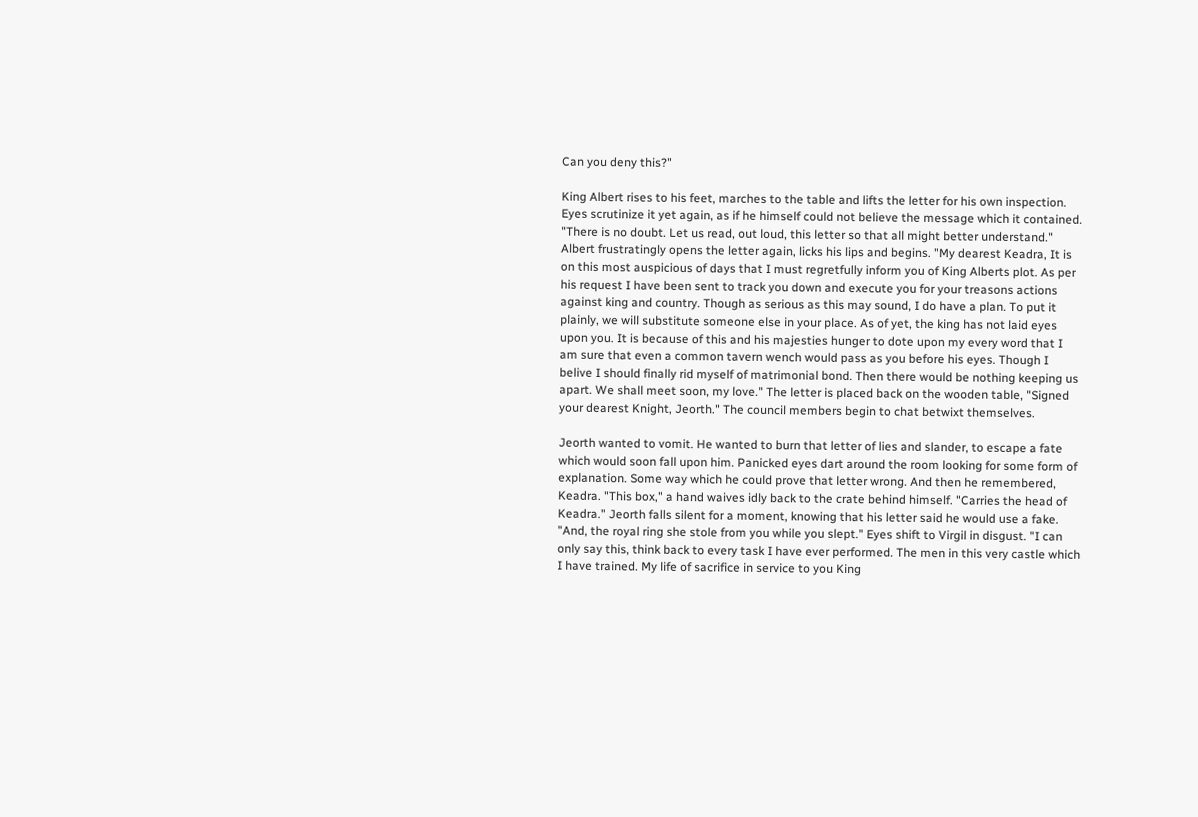Can you deny this?"

King Albert rises to his feet, marches to the table and lifts the letter for his own inspection. Eyes scrutinize it yet again, as if he himself could not believe the message which it contained. "There is no doubt. Let us read, out loud, this letter so that all might better understand." Albert frustratingly opens the letter again, licks his lips and begins. "My dearest Keadra, It is on this most auspicious of days that I must regretfully inform you of King Alberts plot. As per his request I have been sent to track you down and execute you for your treasons actions against king and country. Though as serious as this may sound, I do have a plan. To put it plainly, we will substitute someone else in your place. As of yet, the king has not laid eyes upon you. It is because of this and his majesties hunger to dote upon my every word that I am sure that even a common tavern wench would pass as you before his eyes. Though I belive I should finally rid myself of matrimonial bond. Then there would be nothing keeping us apart. We shall meet soon, my love." The letter is placed back on the wooden table, "Signed your dearest Knight, Jeorth." The council members begin to chat betwixt themselves.

Jeorth wanted to vomit. He wanted to burn that letter of lies and slander, to escape a fate which would soon fall upon him. Panicked eyes dart around the room looking for some form of explanation. Some way which he could prove that letter wrong. And then he remembered, Keadra. "This box," a hand waives idly back to the crate behind himself. "Carries the head of Keadra." Jeorth falls silent for a moment, knowing that his letter said he would use a fake. "And, the royal ring she stole from you while you slept." Eyes shift to Virgil in disgust. "I can only say this, think back to every task I have ever performed. The men in this very castle which I have trained. My life of sacrifice in service to you King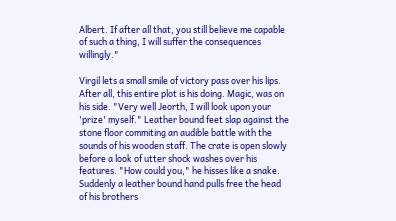Albert. If after all that, you still believe me capable of such a thing, I will suffer the consequences willingly."

Virgil lets a small smile of victory pass over his lips. After all, this entire plot is his doing. Magic, was on his side. "Very well Jeorth, I will look upon your 'prize' myself." Leather bound feet slap against the stone floor commiting an audible battle with the sounds of his wooden staff. The crate is open slowly before a look of utter shock washes over his features. "How could you," he hisses like a snake. Suddenly a leather bound hand pulls free the head of his brothers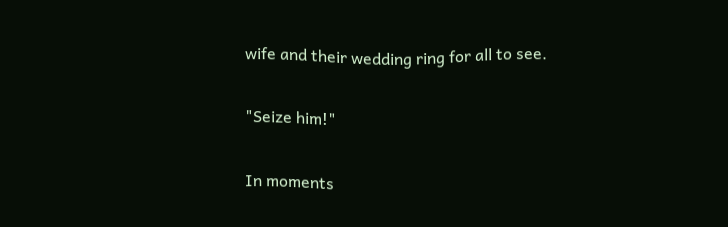wife and their wedding ring for all to see.

"Seize him!"

In moments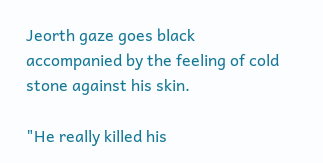Jeorth gaze goes black accompanied by the feeling of cold stone against his skin.

"He really killed his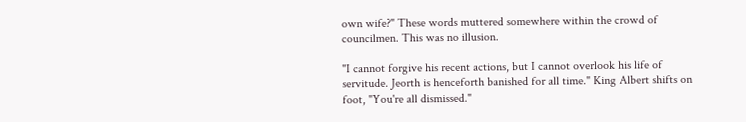own wife?" These words muttered somewhere within the crowd of councilmen. This was no illusion.

"I cannot forgive his recent actions, but I cannot overlook his life of servitude. Jeorth is henceforth banished for all time." King Albert shifts on foot, "You're all dismissed."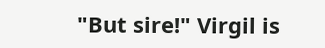"But sire!" Virgil is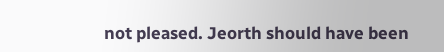not pleased. Jeorth should have been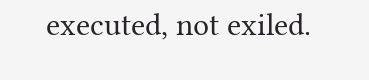executed, not exiled.